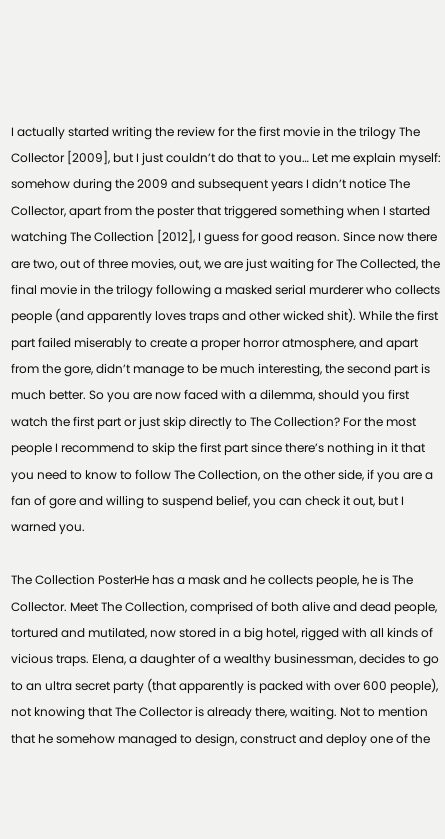I actually started writing the review for the first movie in the trilogy The Collector [2009], but I just couldn’t do that to you… Let me explain myself: somehow during the 2009 and subsequent years I didn’t notice The Collector, apart from the poster that triggered something when I started watching The Collection [2012], I guess for good reason. Since now there are two, out of three movies, out, we are just waiting for The Collected, the final movie in the trilogy following a masked serial murderer who collects people (and apparently loves traps and other wicked shit). While the first part failed miserably to create a proper horror atmosphere, and apart from the gore, didn’t manage to be much interesting, the second part is much better. So you are now faced with a dilemma, should you first watch the first part or just skip directly to The Collection? For the most people I recommend to skip the first part since there’s nothing in it that you need to know to follow The Collection, on the other side, if you are a fan of gore and willing to suspend belief, you can check it out, but I warned you.

The Collection PosterHe has a mask and he collects people, he is The Collector. Meet The Collection, comprised of both alive and dead people, tortured and mutilated, now stored in a big hotel, rigged with all kinds of vicious traps. Elena, a daughter of a wealthy businessman, decides to go to an ultra secret party (that apparently is packed with over 600 people), not knowing that The Collector is already there, waiting. Not to mention that he somehow managed to design, construct and deploy one of the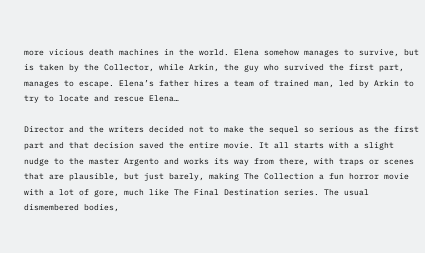more vicious death machines in the world. Elena somehow manages to survive, but is taken by the Collector, while Arkin, the guy who survived the first part, manages to escape. Elena’s father hires a team of trained man, led by Arkin to try to locate and rescue Elena…

Director and the writers decided not to make the sequel so serious as the first part and that decision saved the entire movie. It all starts with a slight nudge to the master Argento and works its way from there, with traps or scenes that are plausible, but just barely, making The Collection a fun horror movie with a lot of gore, much like The Final Destination series. The usual dismembered bodies,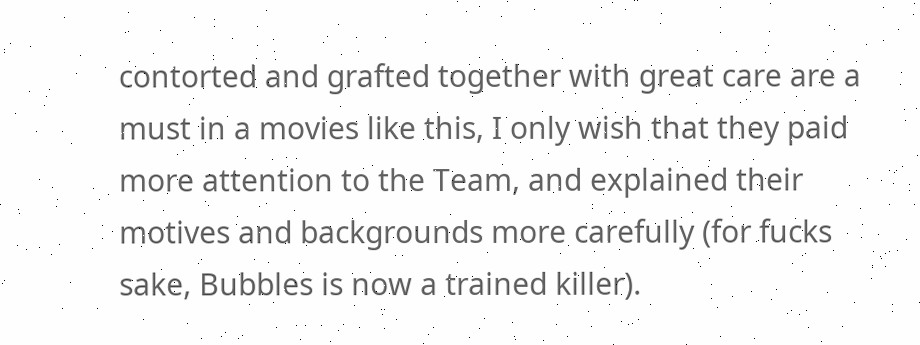contorted and grafted together with great care are a must in a movies like this, I only wish that they paid more attention to the Team, and explained their motives and backgrounds more carefully (for fucks sake, Bubbles is now a trained killer).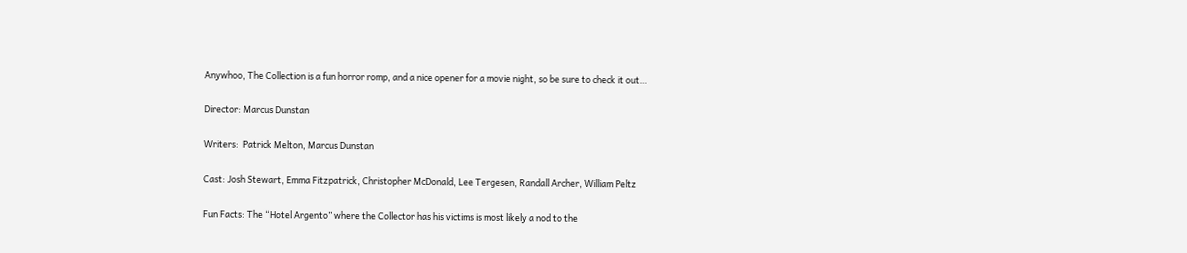Anywhoo, The Collection is a fun horror romp, and a nice opener for a movie night, so be sure to check it out…

Director: Marcus Dunstan

Writers:  Patrick Melton, Marcus Dunstan

Cast: Josh Stewart, Emma Fitzpatrick, Christopher McDonald, Lee Tergesen, Randall Archer, William Peltz

Fun Facts: The “Hotel Argento” where the Collector has his victims is most likely a nod to the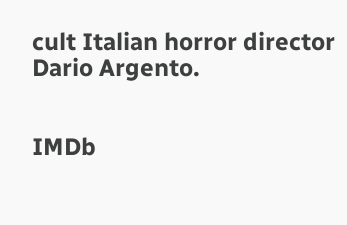cult Italian horror director Dario Argento.


IMDb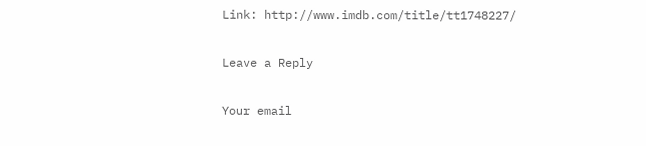Link: http://www.imdb.com/title/tt1748227/

Leave a Reply

Your email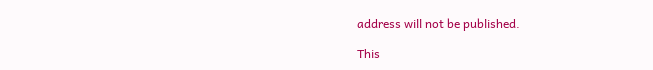address will not be published.

This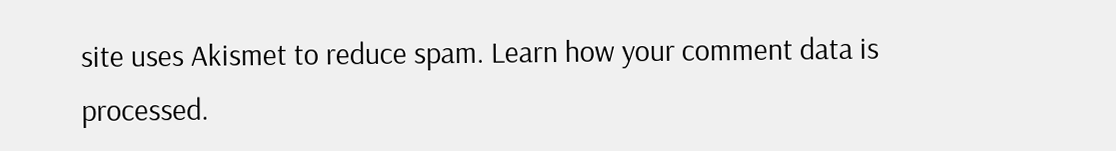site uses Akismet to reduce spam. Learn how your comment data is processed.